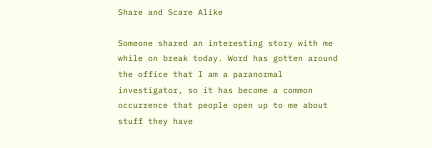Share and Scare Alike

Someone shared an interesting story with me while on break today. Word has gotten around the office that I am a paranormal investigator, so it has become a common occurrence that people open up to me about stuff they have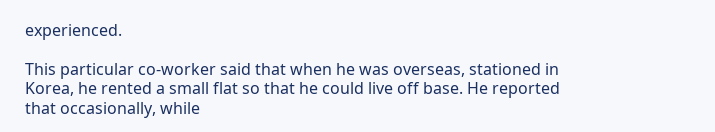experienced.

This particular co-worker said that when he was overseas, stationed in Korea, he rented a small flat so that he could live off base. He reported that occasionally, while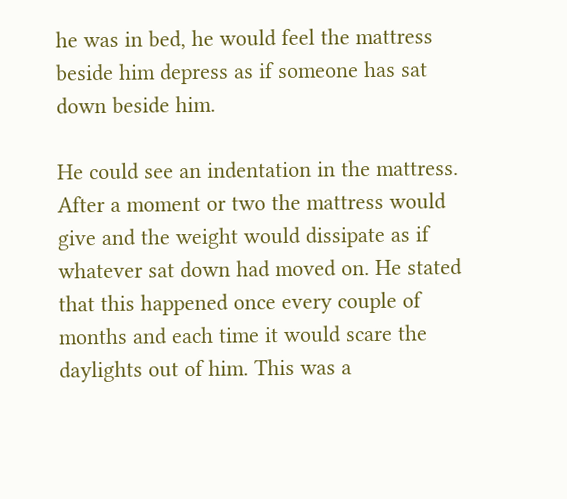he was in bed, he would feel the mattress beside him depress as if someone has sat down beside him.

He could see an indentation in the mattress. After a moment or two the mattress would give and the weight would dissipate as if whatever sat down had moved on. He stated that this happened once every couple of months and each time it would scare the daylights out of him. This was a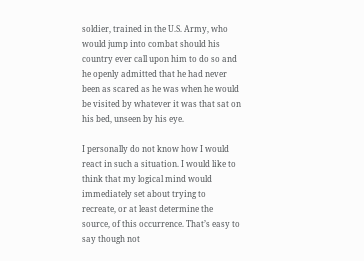soldier, trained in the U.S. Army, who would jump into combat should his country ever call upon him to do so and he openly admitted that he had never been as scared as he was when he would be visited by whatever it was that sat on his bed, unseen by his eye.

I personally do not know how I would react in such a situation. I would like to think that my logical mind would immediately set about trying to recreate, or at least determine the source, of this occurrence. That’s easy to say though not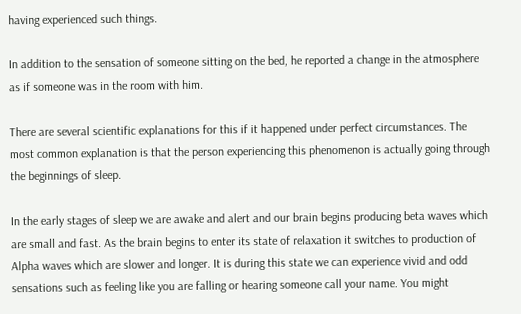having experienced such things.

In addition to the sensation of someone sitting on the bed, he reported a change in the atmosphere as if someone was in the room with him.

There are several scientific explanations for this if it happened under perfect circumstances. The most common explanation is that the person experiencing this phenomenon is actually going through the beginnings of sleep.

In the early stages of sleep we are awake and alert and our brain begins producing beta waves which are small and fast. As the brain begins to enter its state of relaxation it switches to production of Alpha waves which are slower and longer. It is during this state we can experience vivid and odd sensations such as feeling like you are falling or hearing someone call your name. You might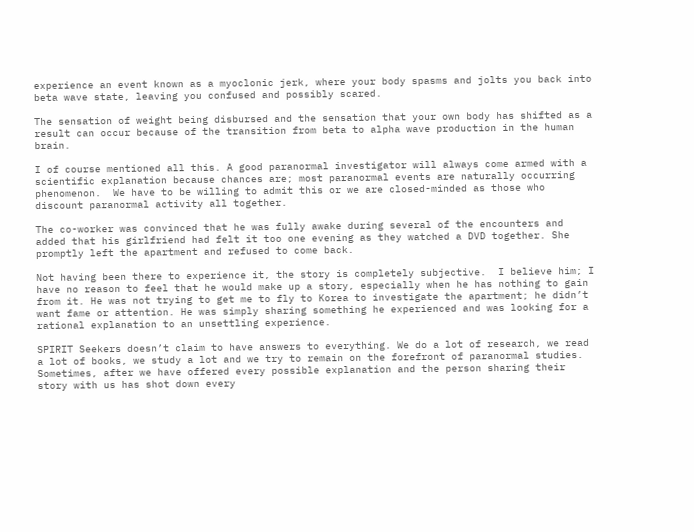experience an event known as a myoclonic jerk, where your body spasms and jolts you back into beta wave state, leaving you confused and possibly scared.

The sensation of weight being disbursed and the sensation that your own body has shifted as a result can occur because of the transition from beta to alpha wave production in the human brain.

I of course mentioned all this. A good paranormal investigator will always come armed with a scientific explanation because chances are; most paranormal events are naturally occurring phenomenon.  We have to be willing to admit this or we are closed-minded as those who discount paranormal activity all together.

The co-worker was convinced that he was fully awake during several of the encounters and added that his girlfriend had felt it too one evening as they watched a DVD together. She promptly left the apartment and refused to come back.

Not having been there to experience it, the story is completely subjective.  I believe him; I have no reason to feel that he would make up a story, especially when he has nothing to gain from it. He was not trying to get me to fly to Korea to investigate the apartment; he didn’t want fame or attention. He was simply sharing something he experienced and was looking for a rational explanation to an unsettling experience.

SPIRIT Seekers doesn’t claim to have answers to everything. We do a lot of research, we read a lot of books, we study a lot and we try to remain on the forefront of paranormal studies. Sometimes, after we have offered every possible explanation and the person sharing their story with us has shot down every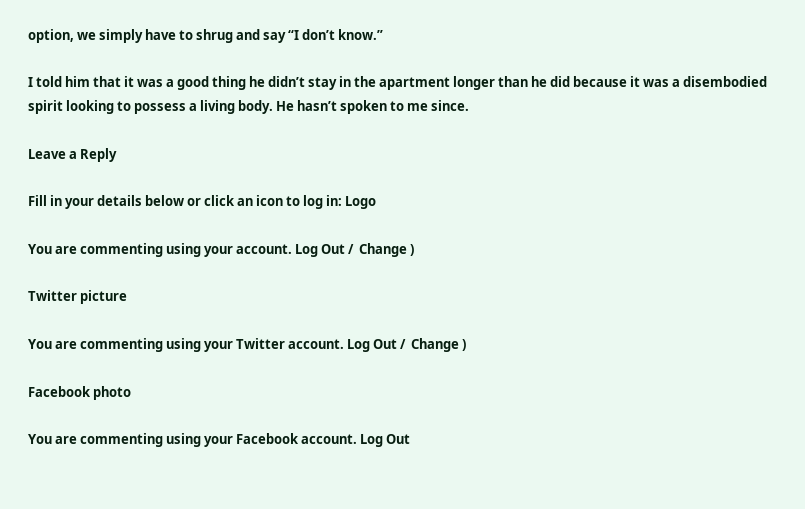option, we simply have to shrug and say “I don’t know.”

I told him that it was a good thing he didn’t stay in the apartment longer than he did because it was a disembodied spirit looking to possess a living body. He hasn’t spoken to me since.

Leave a Reply

Fill in your details below or click an icon to log in: Logo

You are commenting using your account. Log Out /  Change )

Twitter picture

You are commenting using your Twitter account. Log Out /  Change )

Facebook photo

You are commenting using your Facebook account. Log Out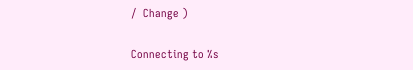/  Change )

Connecting to %s